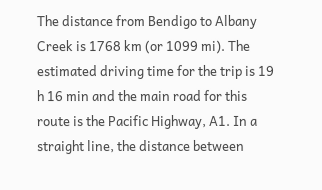The distance from Bendigo to Albany Creek is 1768 km (or 1099 mi). The estimated driving time for the trip is 19 h 16 min and the main road for this route is the Pacific Highway, A1. In a straight line, the distance between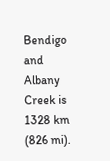Bendigo and Albany Creek is 1328 km (826 mi).